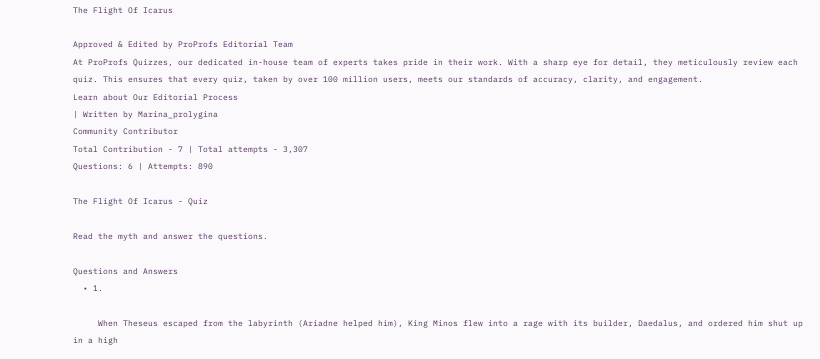The Flight Of Icarus

Approved & Edited by ProProfs Editorial Team
At ProProfs Quizzes, our dedicated in-house team of experts takes pride in their work. With a sharp eye for detail, they meticulously review each quiz. This ensures that every quiz, taken by over 100 million users, meets our standards of accuracy, clarity, and engagement.
Learn about Our Editorial Process
| Written by Marina_prolygina
Community Contributor
Total Contribution - 7 | Total attempts - 3,307
Questions: 6 | Attempts: 890

The Flight Of Icarus - Quiz

Read the myth and answer the questions.

Questions and Answers
  • 1.

     When Theseus escaped from the labyrinth (Ariadne helped him), King Minos flew into a rage with its builder, Daedalus, and ordered him shut up in a high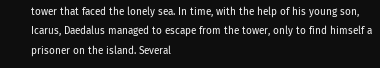tower that faced the lonely sea. In time, with the help of his young son, Icarus, Daedalus managed to escape from the tower, only to find himself a prisoner on the island. Several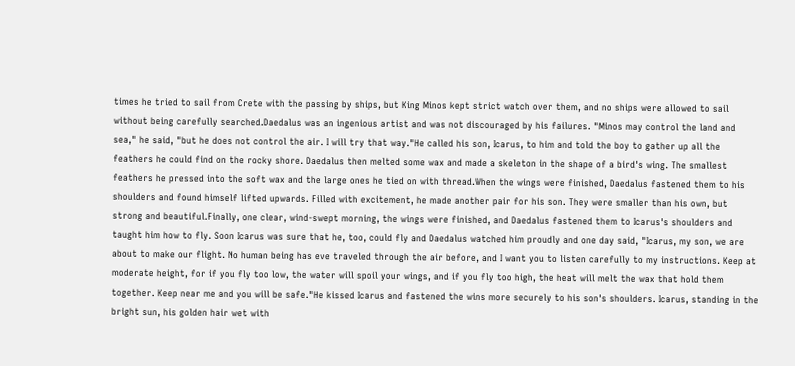times he tried to sail from Crete with the passing by ships, but King Minos kept strict watch over them, and no ships were allowed to sail without being carefully searched.Daedalus was an ingenious artist and was not discouraged by his failures. "Minos may control the land and sea," he said, "but he does not control the air. I will try that way."He called his son, Icarus, to him and told the boy to gather up all the feathers he could find on the rocky shore. Daedalus then melted some wax and made a skeleton in the shape of a bird's wing. The smallest feathers he pressed into the soft wax and the large ones he tied on with thread.When the wings were finished, Daedalus fastened them to his shoulders and found himself lifted upwards. Filled with excitement, he made another pair for his son. They were smaller than his own, but strong and beautiful.Finally, one clear, wind-swept morning, the wings were finished, and Daedalus fastened them to Icarus's shoulders and taught him how to fly. Soon Icarus was sure that he, too, could fly and Daedalus watched him proudly and one day said, "Icarus, my son, we are about to make our flight. No human being has eve traveled through the air before, and I want you to listen carefully to my instructions. Keep at moderate height, for if you fly too low, the water will spoil your wings, and if you fly too high, the heat will melt the wax that hold them together. Keep near me and you will be safe."He kissed Icarus and fastened the wins more securely to his son's shoulders. Icarus, standing in the bright sun, his golden hair wet with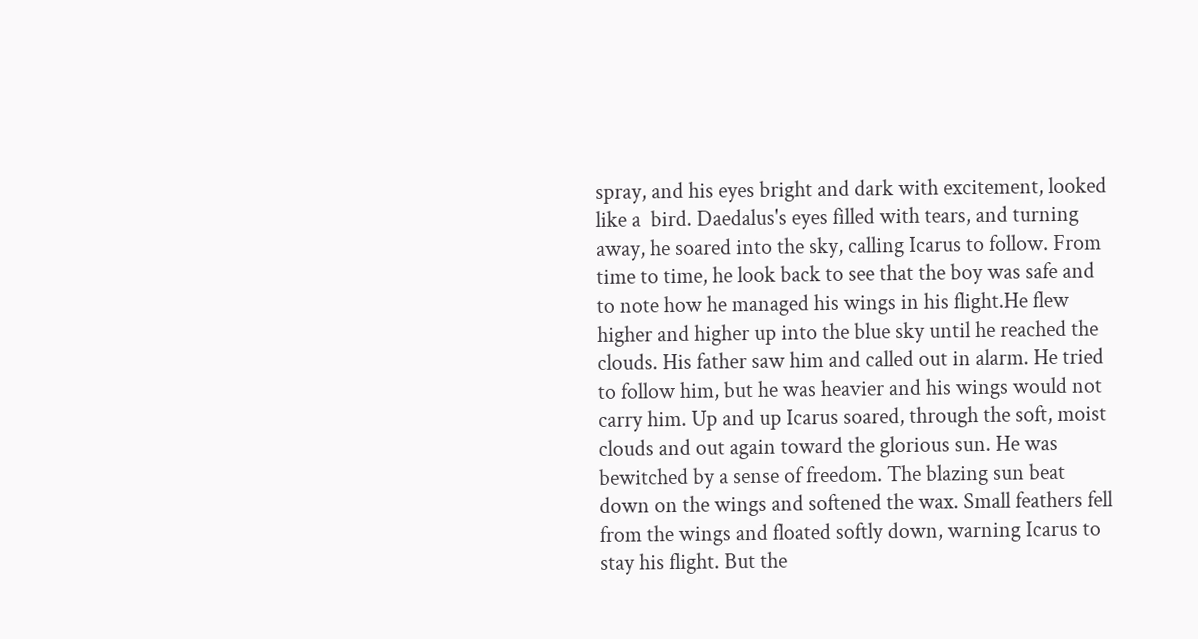spray, and his eyes bright and dark with excitement, looked like a  bird. Daedalus's eyes filled with tears, and turning away, he soared into the sky, calling Icarus to follow. From time to time, he look back to see that the boy was safe and to note how he managed his wings in his flight.He flew higher and higher up into the blue sky until he reached the clouds. His father saw him and called out in alarm. He tried to follow him, but he was heavier and his wings would not carry him. Up and up Icarus soared, through the soft, moist clouds and out again toward the glorious sun. He was bewitched by a sense of freedom. The blazing sun beat down on the wings and softened the wax. Small feathers fell from the wings and floated softly down, warning Icarus to stay his flight. But the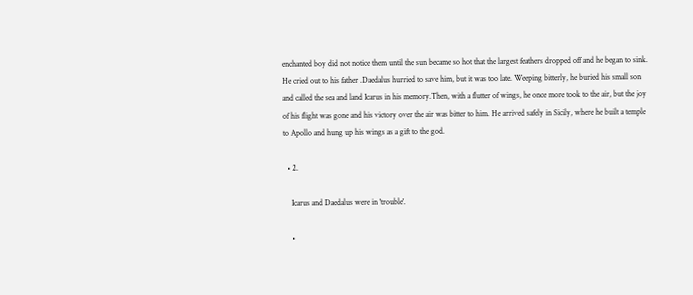enchanted boy did not notice them until the sun became so hot that the largest feathers dropped off and he began to sink. He cried out to his father .Daedalus hurried to save him, but it was too late. Weeping bitterly, he buried his small son and called the sea and land Icarus in his memory.Then, with a flutter of wings, he once more took to the air, but the joy of his flight was gone and his victory over the air was bitter to him. He arrived safely in Sicily, where he built a temple to Apollo and hung up his wings as a gift to the god.

  • 2.

    Icarus and Daedalus were in 'trouble'.

    •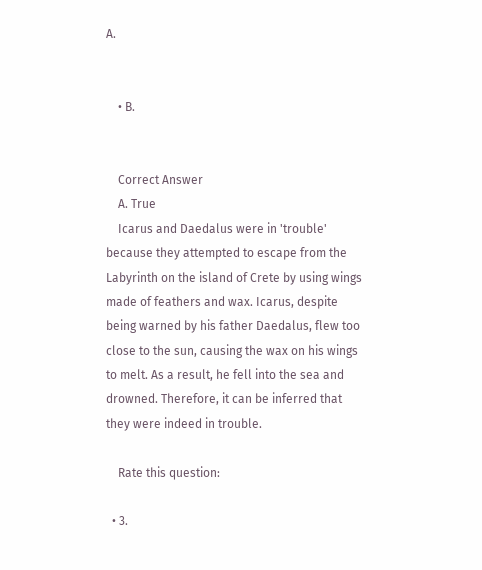A.


    • B.


    Correct Answer
    A. True
    Icarus and Daedalus were in 'trouble' because they attempted to escape from the Labyrinth on the island of Crete by using wings made of feathers and wax. Icarus, despite being warned by his father Daedalus, flew too close to the sun, causing the wax on his wings to melt. As a result, he fell into the sea and drowned. Therefore, it can be inferred that they were indeed in trouble.

    Rate this question:

  • 3.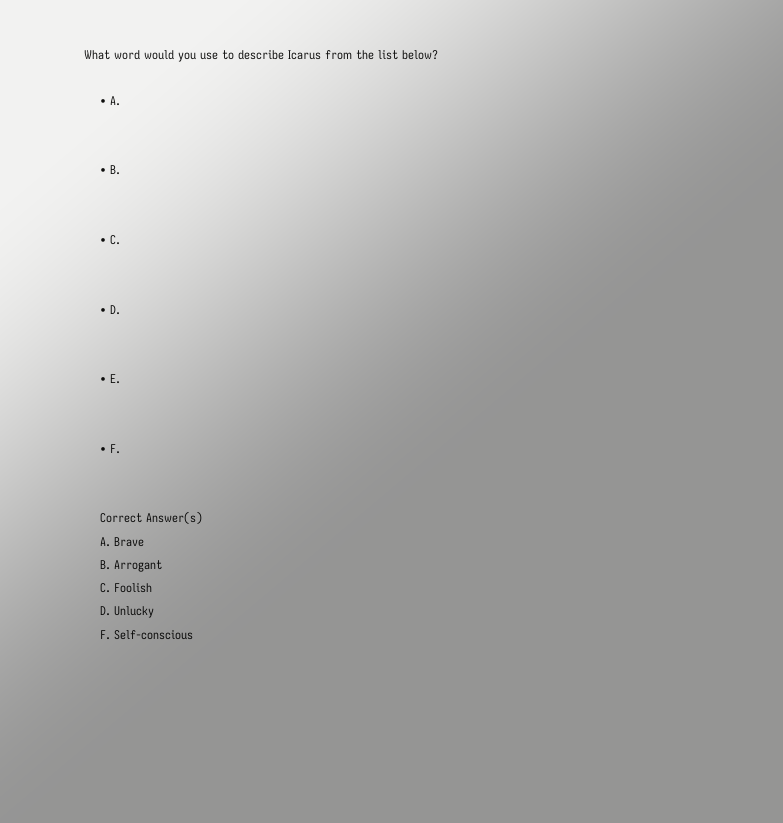What word would you use to describe Icarus from the list below?

    • A.


    • B.


    • C.


    • D.


    • E.


    • F.


    Correct Answer(s)
    A. Brave
    B. Arrogant
    C. Foolish
    D. Unlucky
    F. Self-conscious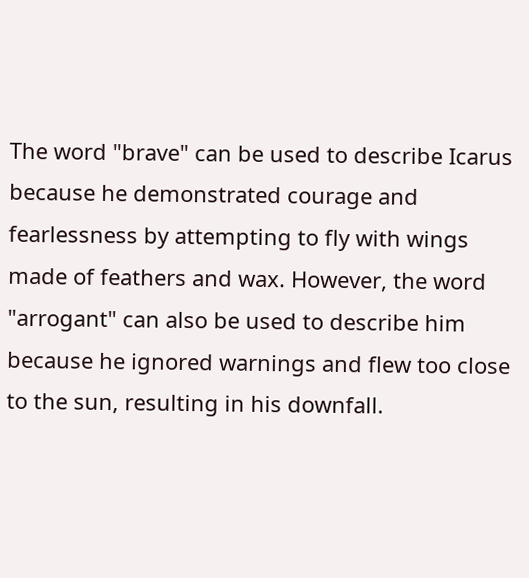The word "brave" can be used to describe Icarus because he demonstrated courage and fearlessness by attempting to fly with wings made of feathers and wax. However, the word "arrogant" can also be used to describe him because he ignored warnings and flew too close to the sun, resulting in his downfall.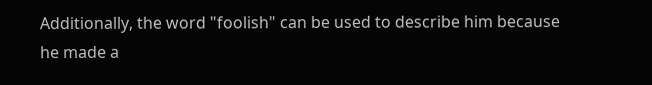Additionally, the word "foolish" can be used to describe him because he made a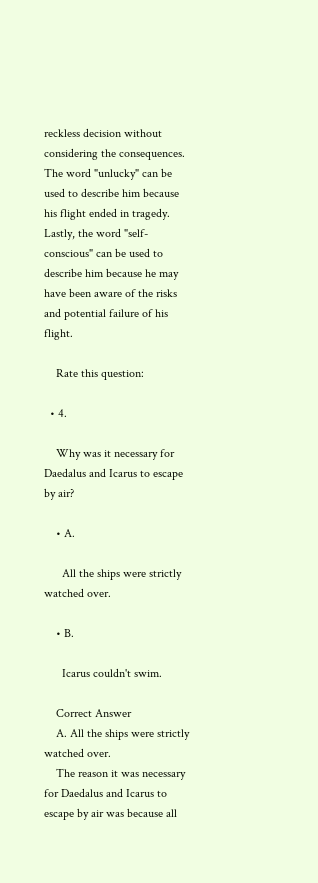reckless decision without considering the consequences. The word "unlucky" can be used to describe him because his flight ended in tragedy. Lastly, the word "self-conscious" can be used to describe him because he may have been aware of the risks and potential failure of his flight.

    Rate this question:

  • 4.

    Why was it necessary for Daedalus and Icarus to escape by air?

    • A.

      All the ships were strictly watched over.

    • B.

      Icarus couldn't swim.

    Correct Answer
    A. All the ships were strictly watched over.
    The reason it was necessary for Daedalus and Icarus to escape by air was because all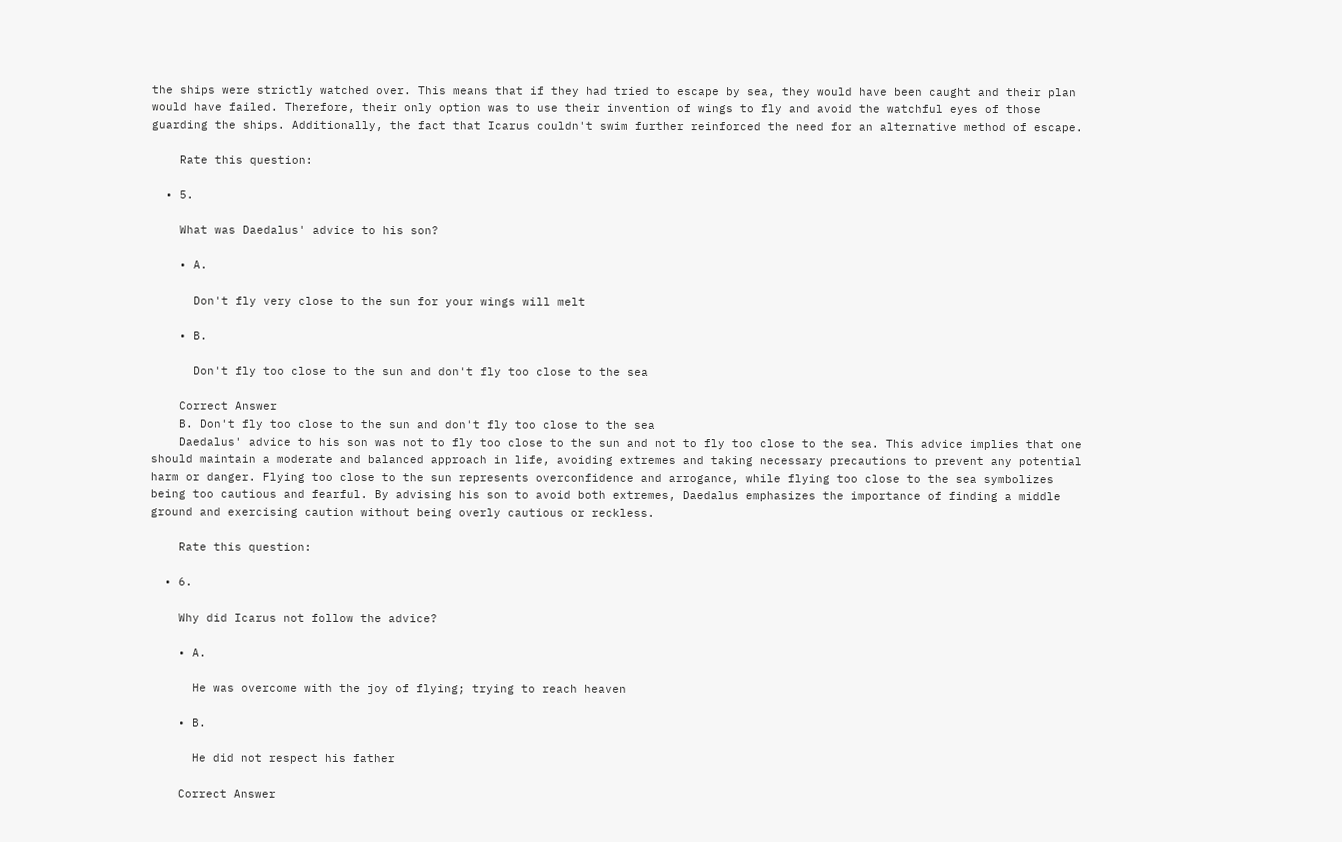the ships were strictly watched over. This means that if they had tried to escape by sea, they would have been caught and their plan would have failed. Therefore, their only option was to use their invention of wings to fly and avoid the watchful eyes of those guarding the ships. Additionally, the fact that Icarus couldn't swim further reinforced the need for an alternative method of escape.

    Rate this question:

  • 5.

    What was Daedalus' advice to his son?

    • A.

      Don't fly very close to the sun for your wings will melt

    • B.

      Don't fly too close to the sun and don't fly too close to the sea

    Correct Answer
    B. Don't fly too close to the sun and don't fly too close to the sea
    Daedalus' advice to his son was not to fly too close to the sun and not to fly too close to the sea. This advice implies that one should maintain a moderate and balanced approach in life, avoiding extremes and taking necessary precautions to prevent any potential harm or danger. Flying too close to the sun represents overconfidence and arrogance, while flying too close to the sea symbolizes being too cautious and fearful. By advising his son to avoid both extremes, Daedalus emphasizes the importance of finding a middle ground and exercising caution without being overly cautious or reckless.

    Rate this question:

  • 6.

    Why did Icarus not follow the advice?

    • A.

      He was overcome with the joy of flying; trying to reach heaven

    • B.

      He did not respect his father

    Correct Answer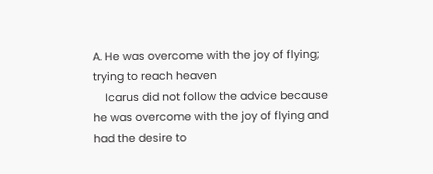A. He was overcome with the joy of flying; trying to reach heaven
    Icarus did not follow the advice because he was overcome with the joy of flying and had the desire to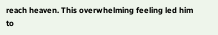reach heaven. This overwhelming feeling led him to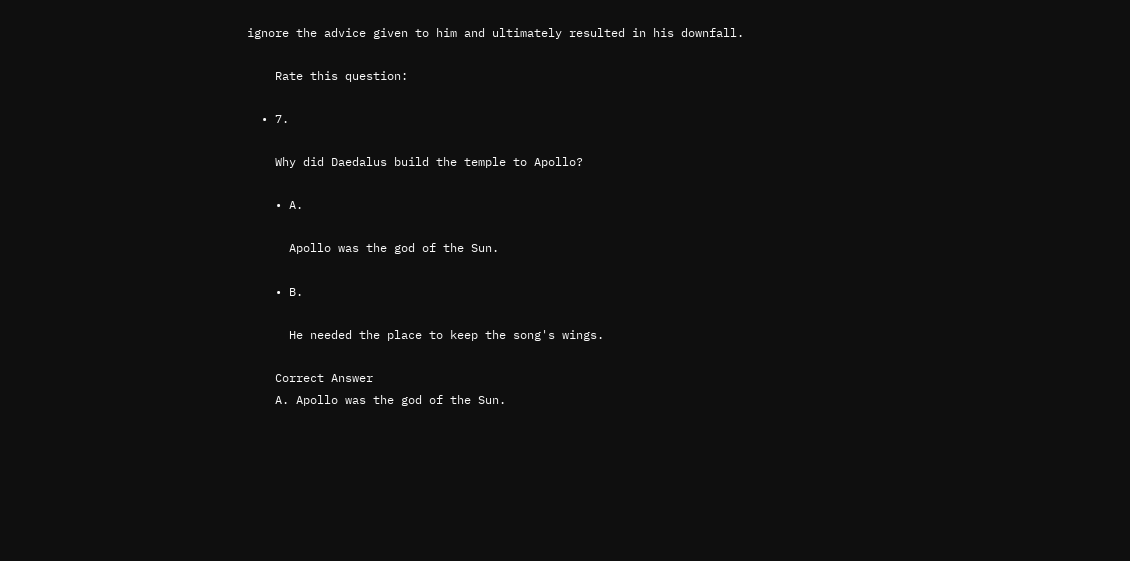ignore the advice given to him and ultimately resulted in his downfall.

    Rate this question:

  • 7.

    Why did Daedalus build the temple to Apollo?

    • A.

      Apollo was the god of the Sun.

    • B.

      He needed the place to keep the song's wings.

    Correct Answer
    A. Apollo was the god of the Sun.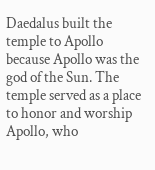Daedalus built the temple to Apollo because Apollo was the god of the Sun. The temple served as a place to honor and worship Apollo, who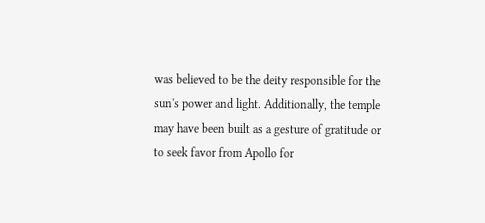was believed to be the deity responsible for the sun's power and light. Additionally, the temple may have been built as a gesture of gratitude or to seek favor from Apollo for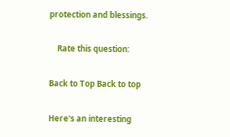protection and blessings.

    Rate this question:

Back to Top Back to top

Here's an interesting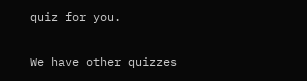quiz for you.

We have other quizzes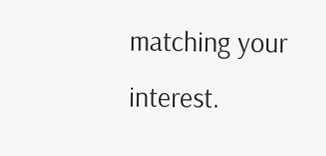matching your interest.